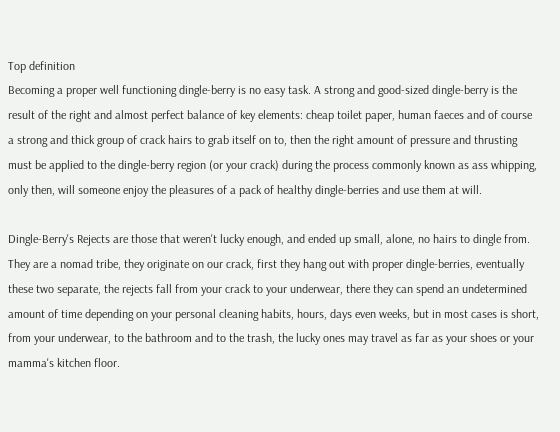Top definition
Becoming a proper well functioning dingle-berry is no easy task. A strong and good-sized dingle-berry is the result of the right and almost perfect balance of key elements: cheap toilet paper, human faeces and of course a strong and thick group of crack hairs to grab itself on to, then the right amount of pressure and thrusting must be applied to the dingle-berry region (or your crack) during the process commonly known as ass whipping, only then, will someone enjoy the pleasures of a pack of healthy dingle-berries and use them at will.

Dingle-Berry's Rejects are those that weren't lucky enough, and ended up small, alone, no hairs to dingle from. They are a nomad tribe, they originate on our crack, first they hang out with proper dingle-berries, eventually these two separate, the rejects fall from your crack to your underwear, there they can spend an undetermined amount of time depending on your personal cleaning habits, hours, days even weeks, but in most cases is short, from your underwear, to the bathroom and to the trash, the lucky ones may travel as far as your shoes or your mamma's kitchen floor.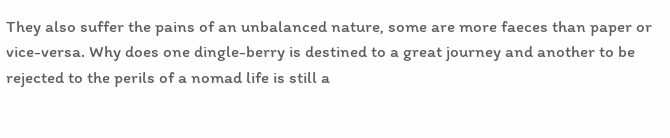They also suffer the pains of an unbalanced nature, some are more faeces than paper or vice-versa. Why does one dingle-berry is destined to a great journey and another to be rejected to the perils of a nomad life is still a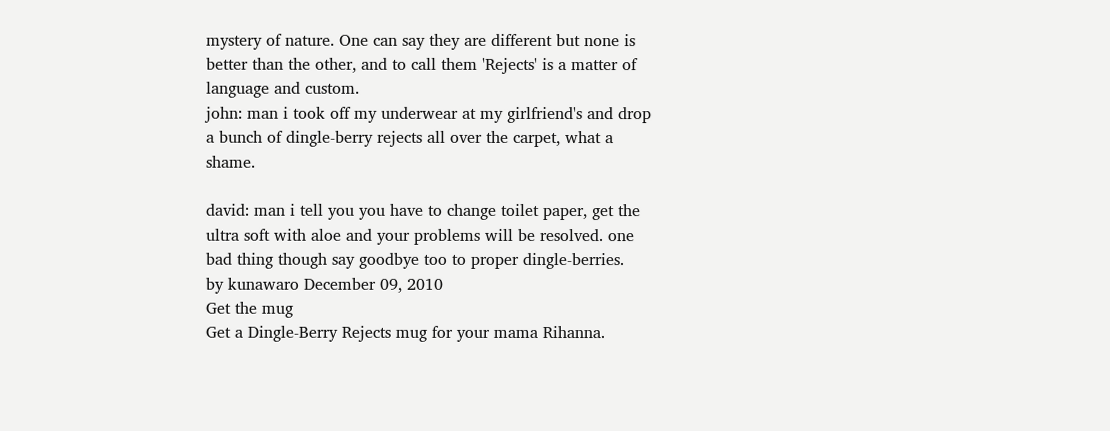mystery of nature. One can say they are different but none is better than the other, and to call them 'Rejects' is a matter of language and custom.
john: man i took off my underwear at my girlfriend's and drop a bunch of dingle-berry rejects all over the carpet, what a shame.

david: man i tell you you have to change toilet paper, get the ultra soft with aloe and your problems will be resolved. one bad thing though say goodbye too to proper dingle-berries.
by kunawaro December 09, 2010
Get the mug
Get a Dingle-Berry Rejects mug for your mama Rihanna.